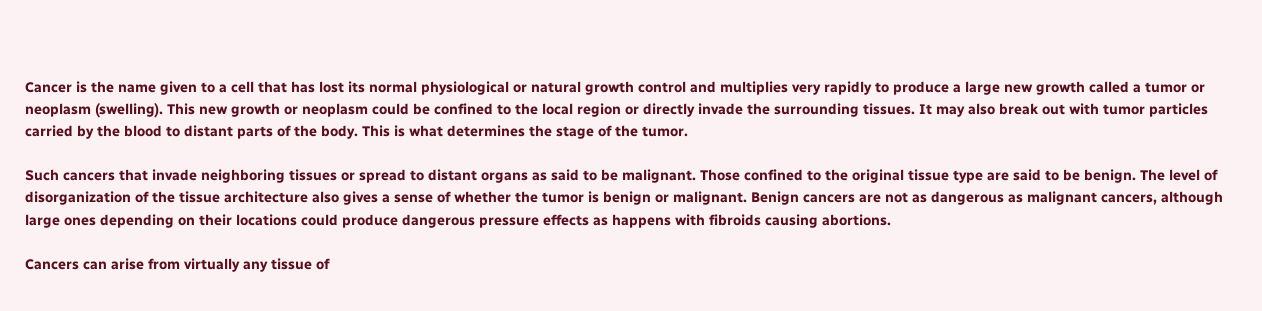Cancer is the name given to a cell that has lost its normal physiological or natural growth control and multiplies very rapidly to produce a large new growth called a tumor or neoplasm (swelling). This new growth or neoplasm could be confined to the local region or directly invade the surrounding tissues. It may also break out with tumor particles carried by the blood to distant parts of the body. This is what determines the stage of the tumor.

Such cancers that invade neighboring tissues or spread to distant organs as said to be malignant. Those confined to the original tissue type are said to be benign. The level of disorganization of the tissue architecture also gives a sense of whether the tumor is benign or malignant. Benign cancers are not as dangerous as malignant cancers, although large ones depending on their locations could produce dangerous pressure effects as happens with fibroids causing abortions.

Cancers can arise from virtually any tissue of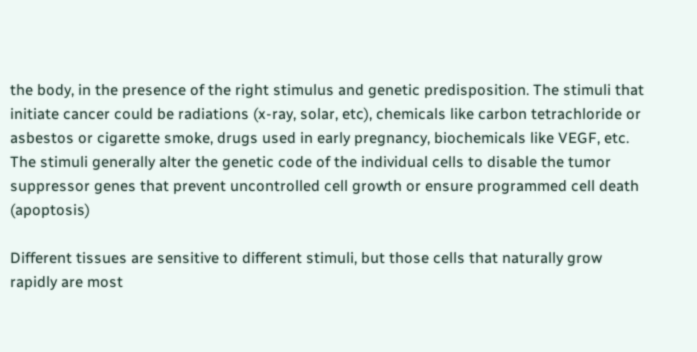the body, in the presence of the right stimulus and genetic predisposition. The stimuli that initiate cancer could be radiations (x-ray, solar, etc), chemicals like carbon tetrachloride or asbestos or cigarette smoke, drugs used in early pregnancy, biochemicals like VEGF, etc. The stimuli generally alter the genetic code of the individual cells to disable the tumor suppressor genes that prevent uncontrolled cell growth or ensure programmed cell death (apoptosis)

Different tissues are sensitive to different stimuli, but those cells that naturally grow rapidly are most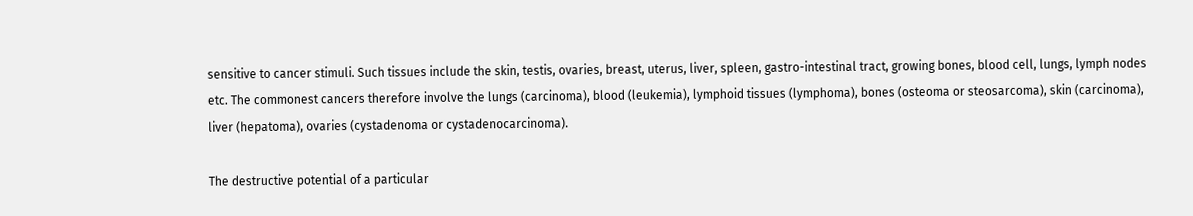sensitive to cancer stimuli. Such tissues include the skin, testis, ovaries, breast, uterus, liver, spleen, gastro-intestinal tract, growing bones, blood cell, lungs, lymph nodes etc. The commonest cancers therefore involve the lungs (carcinoma), blood (leukemia), lymphoid tissues (lymphoma), bones (osteoma or steosarcoma), skin (carcinoma), liver (hepatoma), ovaries (cystadenoma or cystadenocarcinoma).

The destructive potential of a particular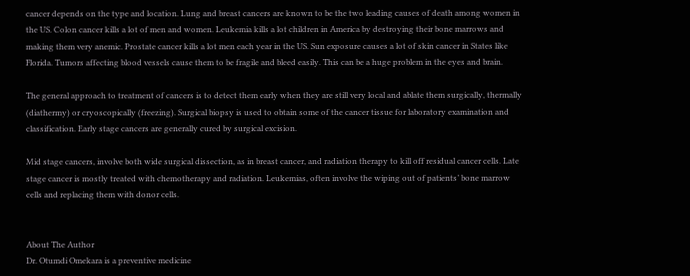cancer depends on the type and location. Lung and breast cancers are known to be the two leading causes of death among women in the US. Colon cancer kills a lot of men and women. Leukemia kills a lot children in America by destroying their bone marrows and making them very anemic. Prostate cancer kills a lot men each year in the US. Sun exposure causes a lot of skin cancer in States like Florida. Tumors affecting blood vessels cause them to be fragile and bleed easily. This can be a huge problem in the eyes and brain.

The general approach to treatment of cancers is to detect them early when they are still very local and ablate them surgically, thermally (diathermy) or cryoscopically (freezing). Surgical biopsy is used to obtain some of the cancer tissue for laboratory examination and classification. Early stage cancers are generally cured by surgical excision.

Mid stage cancers, involve both wide surgical dissection, as in breast cancer, and radiation therapy to kill off residual cancer cells. Late stage cancer is mostly treated with chemotherapy and radiation. Leukemias, often involve the wiping out of patients’ bone marrow cells and replacing them with donor cells.


About The Author
Dr. Otumdi Omekara is a preventive medicine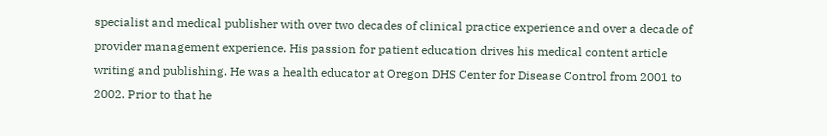specialist and medical publisher with over two decades of clinical practice experience and over a decade of provider management experience. His passion for patient education drives his medical content article writing and publishing. He was a health educator at Oregon DHS Center for Disease Control from 2001 to 2002. Prior to that he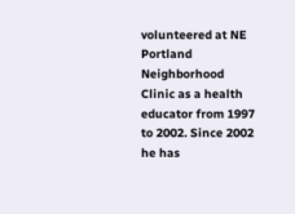volunteered at NE Portland Neighborhood Clinic as a health educator from 1997 to 2002. Since 2002 he has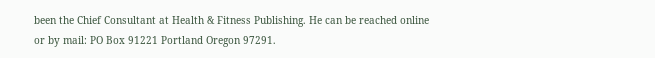been the Chief Consultant at Health & Fitness Publishing. He can be reached online or by mail: PO Box 91221 Portland Oregon 97291.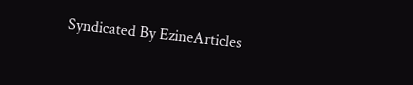Syndicated By EzineArticles